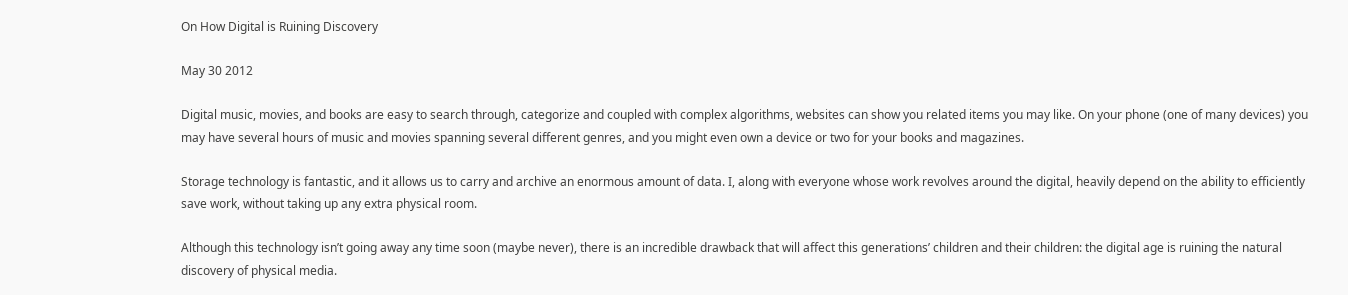On How Digital is Ruining Discovery

May 30 2012

Digital music, movies, and books are easy to search through, categorize and coupled with complex algorithms, websites can show you related items you may like. On your phone (one of many devices) you may have several hours of music and movies spanning several different genres, and you might even own a device or two for your books and magazines.

Storage technology is fantastic, and it allows us to carry and archive an enormous amount of data. I, along with everyone whose work revolves around the digital, heavily depend on the ability to efficiently save work, without taking up any extra physical room.

Although this technology isn’t going away any time soon (maybe never), there is an incredible drawback that will affect this generations’ children and their children: the digital age is ruining the natural discovery of physical media.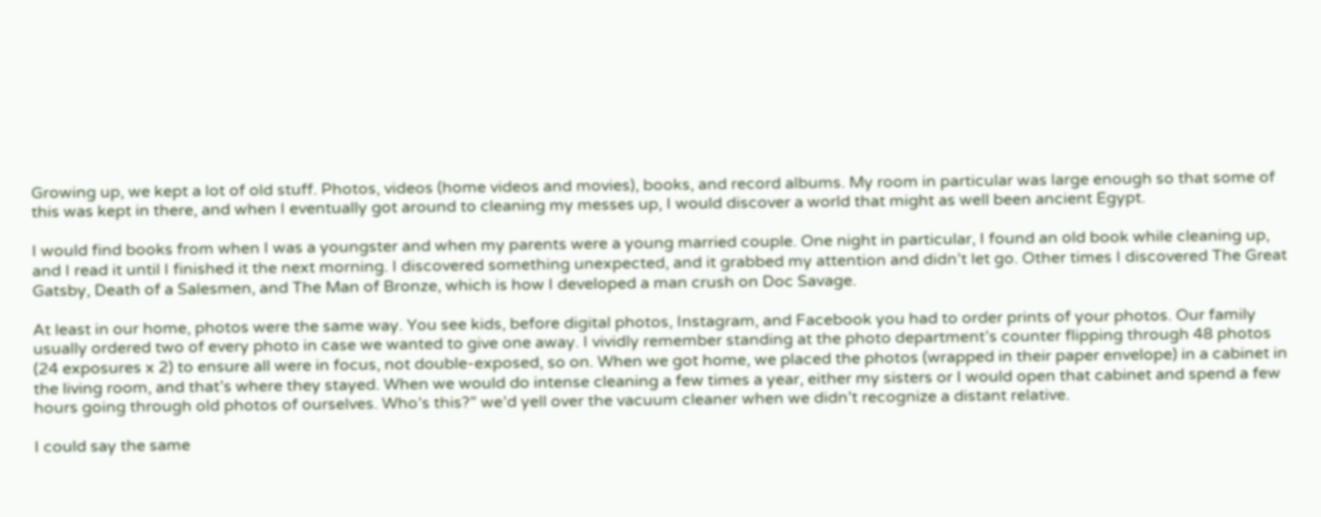Growing up, we kept a lot of old stuff. Photos, videos (home videos and movies), books, and record albums. My room in particular was large enough so that some of this was kept in there, and when I eventually got around to cleaning my messes up, I would discover a world that might as well been ancient Egypt.

I would find books from when I was a youngster and when my parents were a young married couple. One night in particular, I found an old book while cleaning up, and I read it until I finished it the next morning. I discovered something unexpected, and it grabbed my attention and didn’t let go. Other times I discovered The Great Gatsby, Death of a Salesmen, and The Man of Bronze, which is how I developed a man crush on Doc Savage.

At least in our home, photos were the same way. You see kids, before digital photos, Instagram, and Facebook you had to order prints of your photos. Our family usually ordered two of every photo in case we wanted to give one away. I vividly remember standing at the photo department’s counter flipping through 48 photos (24 exposures x 2) to ensure all were in focus, not double-exposed, so on. When we got home, we placed the photos (wrapped in their paper envelope) in a cabinet in the living room, and that’s where they stayed. When we would do intense cleaning a few times a year, either my sisters or I would open that cabinet and spend a few hours going through old photos of ourselves. Who’s this?” we’d yell over the vacuum cleaner when we didn’t recognize a distant relative.

I could say the same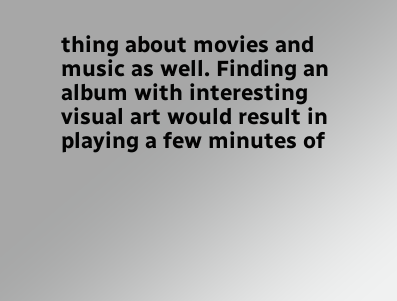thing about movies and music as well. Finding an album with interesting visual art would result in playing a few minutes of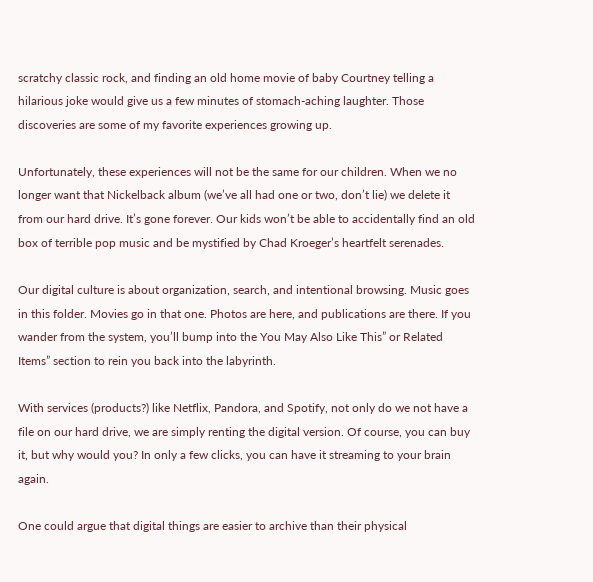scratchy classic rock, and finding an old home movie of baby Courtney telling a hilarious joke would give us a few minutes of stomach-aching laughter. Those discoveries are some of my favorite experiences growing up.

Unfortunately, these experiences will not be the same for our children. When we no longer want that Nickelback album (we’ve all had one or two, don’t lie) we delete it from our hard drive. It’s gone forever. Our kids won’t be able to accidentally find an old box of terrible pop music and be mystified by Chad Kroeger’s heartfelt serenades.

Our digital culture is about organization, search, and intentional browsing. Music goes in this folder. Movies go in that one. Photos are here, and publications are there. If you wander from the system, you’ll bump into the You May Also Like This” or Related Items” section to rein you back into the labyrinth.

With services (products?) like Netflix, Pandora, and Spotify, not only do we not have a file on our hard drive, we are simply renting the digital version. Of course, you can buy it, but why would you? In only a few clicks, you can have it streaming to your brain again.

One could argue that digital things are easier to archive than their physical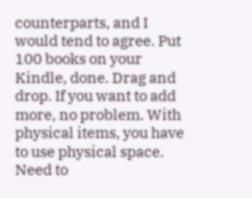counterparts, and I would tend to agree. Put 100 books on your Kindle, done. Drag and drop. If you want to add more, no problem. With physical items, you have to use physical space. Need to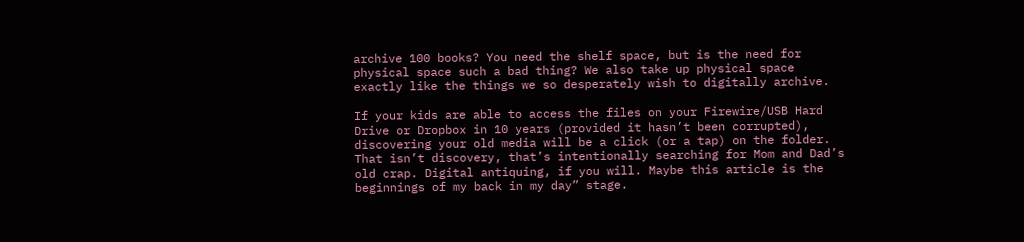archive 100 books? You need the shelf space, but is the need for physical space such a bad thing? We also take up physical space exactly like the things we so desperately wish to digitally archive.

If your kids are able to access the files on your Firewire/USB Hard Drive or Dropbox in 10 years (provided it hasn’t been corrupted), discovering your old media will be a click (or a tap) on the folder. That isn’t discovery, that’s intentionally searching for Mom and Dad’s old crap. Digital antiquing, if you will. Maybe this article is the beginnings of my back in my day” stage.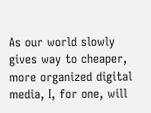As our world slowly gives way to cheaper, more organized digital media, I, for one, will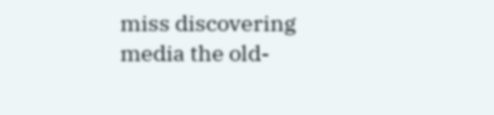miss discovering media the old-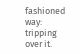fashioned way: tripping over it.